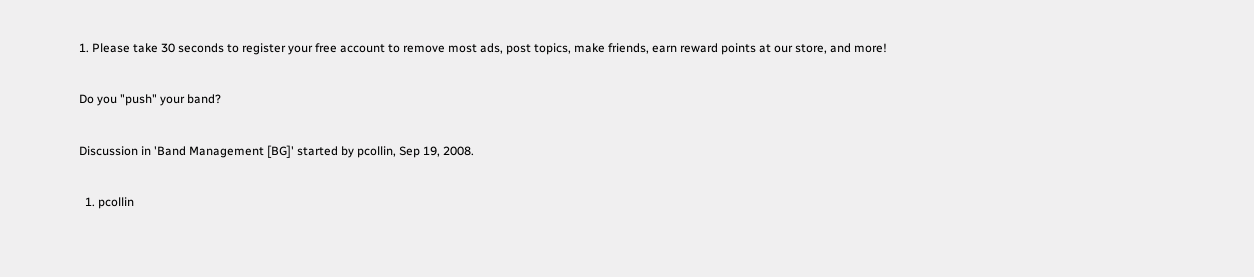1. Please take 30 seconds to register your free account to remove most ads, post topics, make friends, earn reward points at our store, and more!

Do you "push" your band?

Discussion in 'Band Management [BG]' started by pcollin, Sep 19, 2008.

  1. pcollin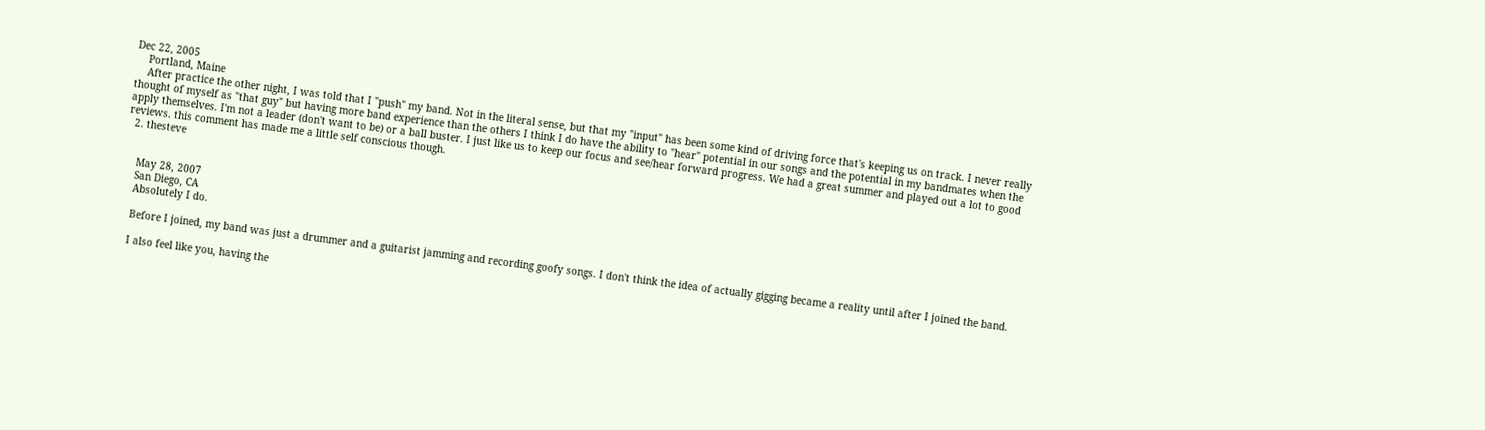Dec 22, 2005
    Portland, Maine
    After practice the other night, I was told that I "push" my band. Not in the literal sense, but that my "input" has been some kind of driving force that's keeping us on track. I never really thought of myself as "that guy" but having more band experience than the others I think I do have the ability to "hear" potential in our songs and the potential in my bandmates when the apply themselves. I'm not a leader (don't want to be) or a ball buster. I just like us to keep our focus and see/hear forward progress. We had a great summer and played out a lot to good reviews. this comment has made me a little self conscious though.
  2. thesteve


    May 28, 2007
    San Diego, CA
    Absolutely I do.

    Before I joined, my band was just a drummer and a guitarist jamming and recording goofy songs. I don't think the idea of actually gigging became a reality until after I joined the band.

    I also feel like you, having the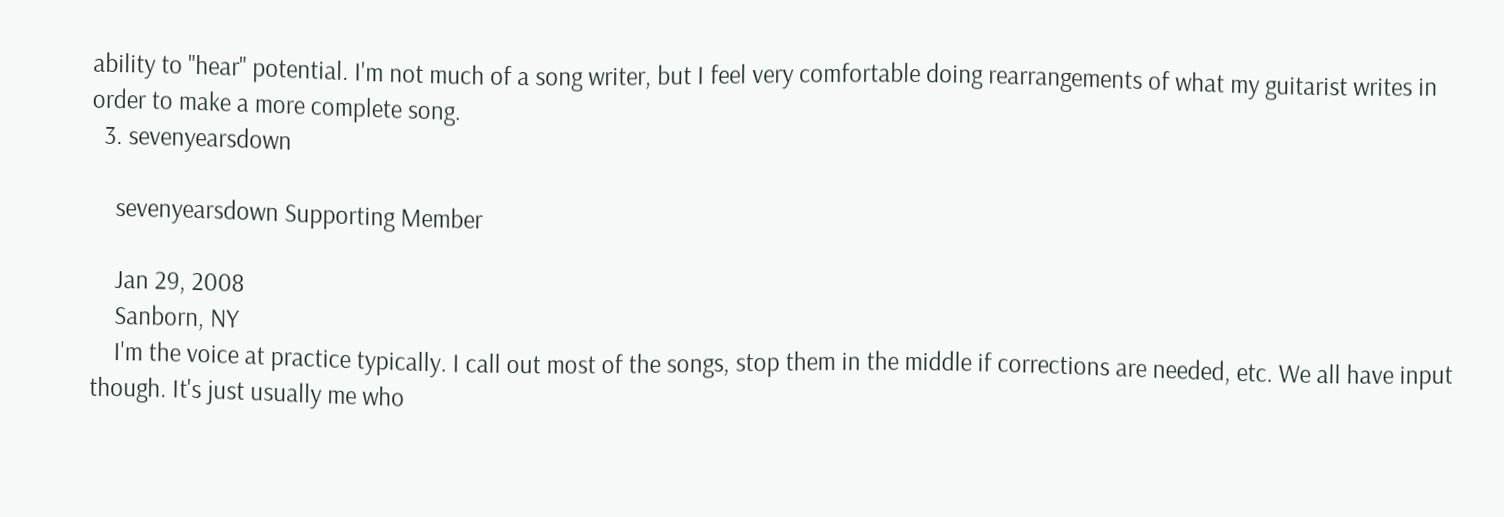ability to "hear" potential. I'm not much of a song writer, but I feel very comfortable doing rearrangements of what my guitarist writes in order to make a more complete song.
  3. sevenyearsdown

    sevenyearsdown Supporting Member

    Jan 29, 2008
    Sanborn, NY
    I'm the voice at practice typically. I call out most of the songs, stop them in the middle if corrections are needed, etc. We all have input though. It's just usually me who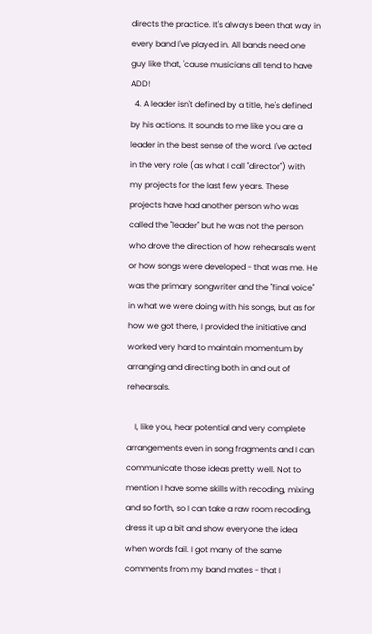directs the practice. It's always been that way in every band I've played in. All bands need one guy like that, 'cause musicians all tend to have ADD!
  4. A leader isn't defined by a title, he's defined by his actions. It sounds to me like you are a leader in the best sense of the word. I've acted in the very role (as what I call "director") with my projects for the last few years. These projects have had another person who was called the "leader" but he was not the person who drove the direction of how rehearsals went or how songs were developed - that was me. He was the primary songwriter and the "final voice" in what we were doing with his songs, but as for how we got there, I provided the initiative and worked very hard to maintain momentum by arranging and directing both in and out of rehearsals.

    I, like you, hear potential and very complete arrangements even in song fragments and I can communicate those ideas pretty well. Not to mention I have some skills with recoding, mixing and so forth, so I can take a raw room recoding, dress it up a bit and show everyone the idea when words fail. I got many of the same comments from my band mates - that I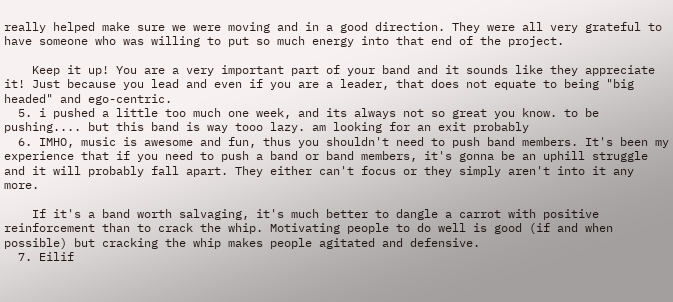really helped make sure we were moving and in a good direction. They were all very grateful to have someone who was willing to put so much energy into that end of the project.

    Keep it up! You are a very important part of your band and it sounds like they appreciate it! Just because you lead and even if you are a leader, that does not equate to being "big headed" and ego-centric.
  5. i pushed a little too much one week, and its always not so great you know. to be pushing.... but this band is way tooo lazy. am looking for an exit probably
  6. IMHO, music is awesome and fun, thus you shouldn't need to push band members. It's been my experience that if you need to push a band or band members, it's gonna be an uphill struggle and it will probably fall apart. They either can't focus or they simply aren't into it any more.

    If it's a band worth salvaging, it's much better to dangle a carrot with positive reinforcement than to crack the whip. Motivating people to do well is good (if and when possible) but cracking the whip makes people agitated and defensive.
  7. Eilif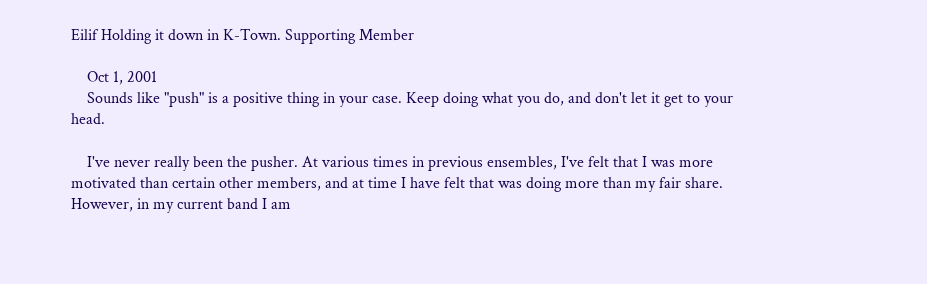Eilif Holding it down in K-Town. Supporting Member

    Oct 1, 2001
    Sounds like "push" is a positive thing in your case. Keep doing what you do, and don't let it get to your head.

    I've never really been the pusher. At various times in previous ensembles, I've felt that I was more motivated than certain other members, and at time I have felt that was doing more than my fair share. However, in my current band I am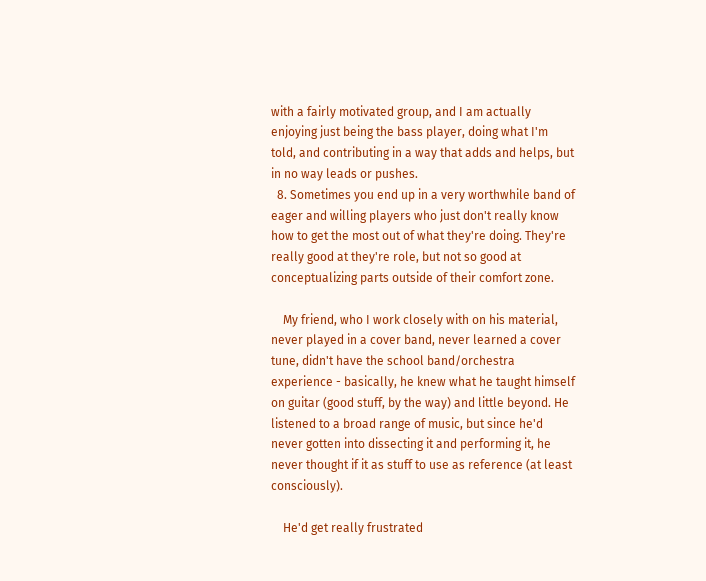with a fairly motivated group, and I am actually enjoying just being the bass player, doing what I'm told, and contributing in a way that adds and helps, but in no way leads or pushes.
  8. Sometimes you end up in a very worthwhile band of eager and willing players who just don't really know how to get the most out of what they're doing. They're really good at they're role, but not so good at conceptualizing parts outside of their comfort zone.

    My friend, who I work closely with on his material, never played in a cover band, never learned a cover tune, didn't have the school band/orchestra experience - basically, he knew what he taught himself on guitar (good stuff, by the way) and little beyond. He listened to a broad range of music, but since he'd never gotten into dissecting it and performing it, he never thought if it as stuff to use as reference (at least consciously).

    He'd get really frustrated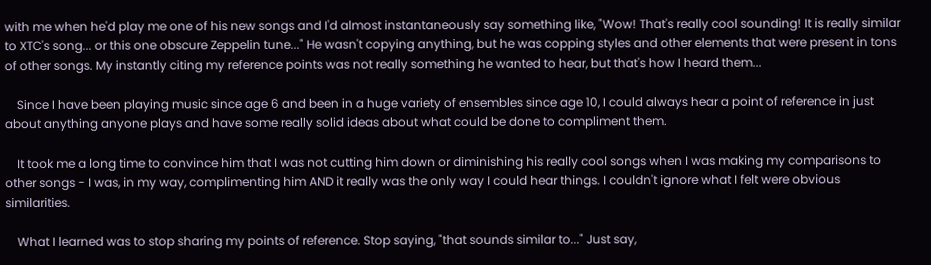with me when he'd play me one of his new songs and I'd almost instantaneously say something like, "Wow! That's really cool sounding! It is really similar to XTC's song... or this one obscure Zeppelin tune..." He wasn't copying anything, but he was copping styles and other elements that were present in tons of other songs. My instantly citing my reference points was not really something he wanted to hear, but that's how I heard them...

    Since I have been playing music since age 6 and been in a huge variety of ensembles since age 10, I could always hear a point of reference in just about anything anyone plays and have some really solid ideas about what could be done to compliment them.

    It took me a long time to convince him that I was not cutting him down or diminishing his really cool songs when I was making my comparisons to other songs - I was, in my way, complimenting him AND it really was the only way I could hear things. I couldn't ignore what I felt were obvious similarities.

    What I learned was to stop sharing my points of reference. Stop saying, "that sounds similar to..." Just say,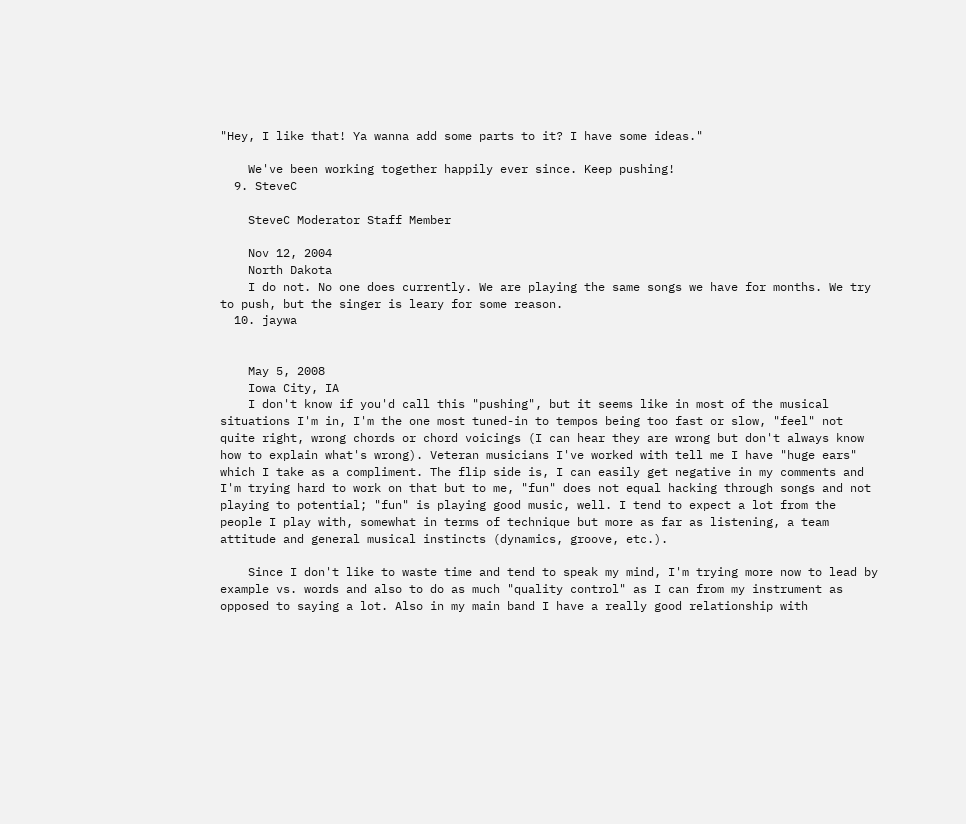"Hey, I like that! Ya wanna add some parts to it? I have some ideas."

    We've been working together happily ever since. Keep pushing!
  9. SteveC

    SteveC Moderator Staff Member

    Nov 12, 2004
    North Dakota
    I do not. No one does currently. We are playing the same songs we have for months. We try to push, but the singer is leary for some reason.
  10. jaywa


    May 5, 2008
    Iowa City, IA
    I don't know if you'd call this "pushing", but it seems like in most of the musical situations I'm in, I'm the one most tuned-in to tempos being too fast or slow, "feel" not quite right, wrong chords or chord voicings (I can hear they are wrong but don't always know how to explain what's wrong). Veteran musicians I've worked with tell me I have "huge ears" which I take as a compliment. The flip side is, I can easily get negative in my comments and I'm trying hard to work on that but to me, "fun" does not equal hacking through songs and not playing to potential; "fun" is playing good music, well. I tend to expect a lot from the people I play with, somewhat in terms of technique but more as far as listening, a team attitude and general musical instincts (dynamics, groove, etc.).

    Since I don't like to waste time and tend to speak my mind, I'm trying more now to lead by example vs. words and also to do as much "quality control" as I can from my instrument as opposed to saying a lot. Also in my main band I have a really good relationship with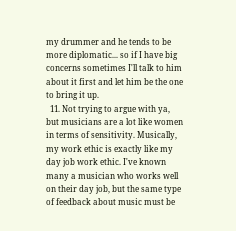my drummer and he tends to be more diplomatic... so if I have big concerns sometimes I'll talk to him about it first and let him be the one to bring it up.
  11. Not trying to argue with ya, but musicians are a lot like women in terms of sensitivity. Musically, my work ethic is exactly like my day job work ethic. I've known many a musician who works well on their day job, but the same type of feedback about music must be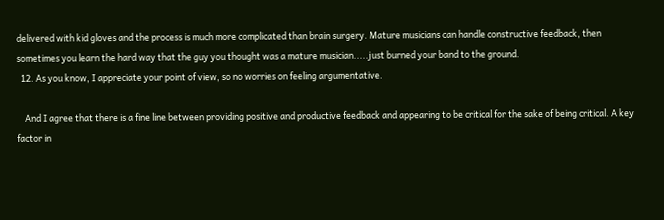delivered with kid gloves and the process is much more complicated than brain surgery. Mature musicians can handle constructive feedback, then sometimes you learn the hard way that the guy you thought was a mature musician.....just burned your band to the ground.
  12. As you know, I appreciate your point of view, so no worries on feeling argumentative.

    And I agree that there is a fine line between providing positive and productive feedback and appearing to be critical for the sake of being critical. A key factor in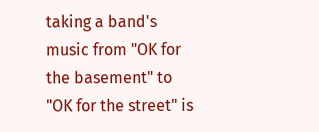taking a band's music from "OK for the basement" to "OK for the street" is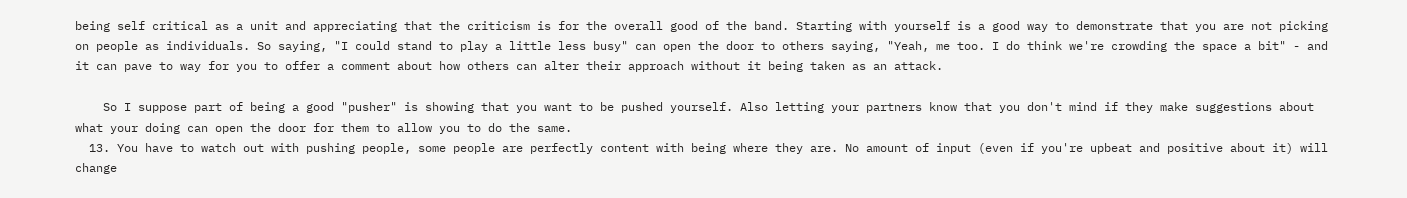being self critical as a unit and appreciating that the criticism is for the overall good of the band. Starting with yourself is a good way to demonstrate that you are not picking on people as individuals. So saying, "I could stand to play a little less busy" can open the door to others saying, "Yeah, me too. I do think we're crowding the space a bit" - and it can pave to way for you to offer a comment about how others can alter their approach without it being taken as an attack.

    So I suppose part of being a good "pusher" is showing that you want to be pushed yourself. Also letting your partners know that you don't mind if they make suggestions about what your doing can open the door for them to allow you to do the same.
  13. You have to watch out with pushing people, some people are perfectly content with being where they are. No amount of input (even if you're upbeat and positive about it) will change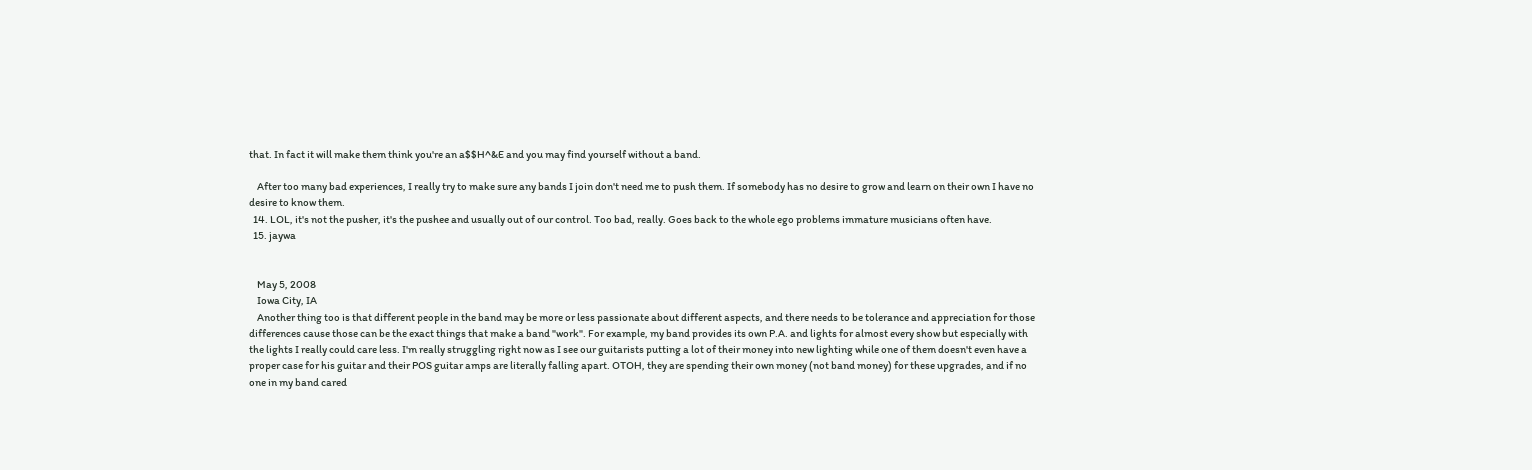that. In fact it will make them think you're an a$$H^&E and you may find yourself without a band.

    After too many bad experiences, I really try to make sure any bands I join don't need me to push them. If somebody has no desire to grow and learn on their own I have no desire to know them.
  14. LOL, it's not the pusher, it's the pushee and usually out of our control. Too bad, really. Goes back to the whole ego problems immature musicians often have.
  15. jaywa


    May 5, 2008
    Iowa City, IA
    Another thing too is that different people in the band may be more or less passionate about different aspects, and there needs to be tolerance and appreciation for those differences cause those can be the exact things that make a band "work". For example, my band provides its own P.A. and lights for almost every show but especially with the lights I really could care less. I'm really struggling right now as I see our guitarists putting a lot of their money into new lighting while one of them doesn't even have a proper case for his guitar and their POS guitar amps are literally falling apart. OTOH, they are spending their own money (not band money) for these upgrades, and if no one in my band cared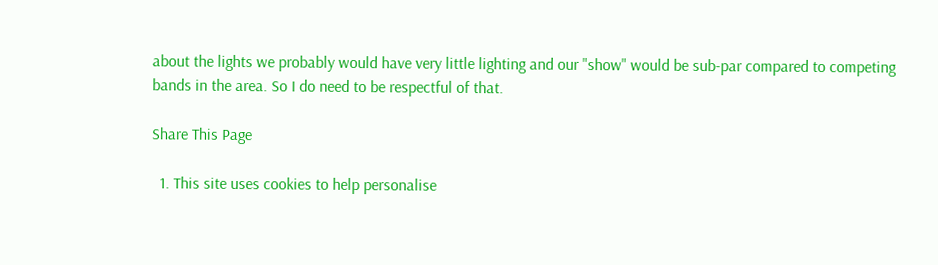about the lights we probably would have very little lighting and our "show" would be sub-par compared to competing bands in the area. So I do need to be respectful of that.

Share This Page

  1. This site uses cookies to help personalise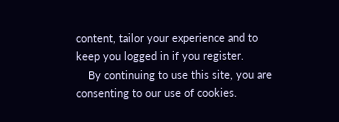content, tailor your experience and to keep you logged in if you register.
    By continuing to use this site, you are consenting to our use of cookies.